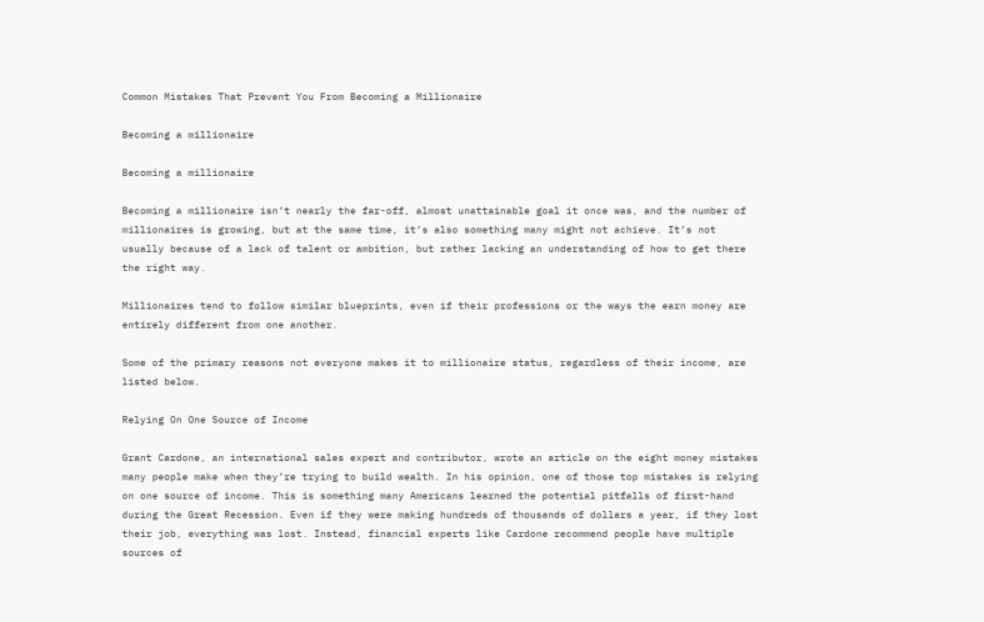Common Mistakes That Prevent You From Becoming a Millionaire

Becoming a millionaire

Becoming a millionaire

Becoming a millionaire isn’t nearly the far-off, almost unattainable goal it once was, and the number of millionaires is growing, but at the same time, it’s also something many might not achieve. It’s not usually because of a lack of talent or ambition, but rather lacking an understanding of how to get there the right way.

Millionaires tend to follow similar blueprints, even if their professions or the ways the earn money are entirely different from one another.

Some of the primary reasons not everyone makes it to millionaire status, regardless of their income, are listed below.

Relying On One Source of Income

Grant Cardone, an international sales expert and contributor, wrote an article on the eight money mistakes many people make when they’re trying to build wealth. In his opinion, one of those top mistakes is relying on one source of income. This is something many Americans learned the potential pitfalls of first-hand during the Great Recession. Even if they were making hundreds of thousands of dollars a year, if they lost their job, everything was lost. Instead, financial experts like Cardone recommend people have multiple sources of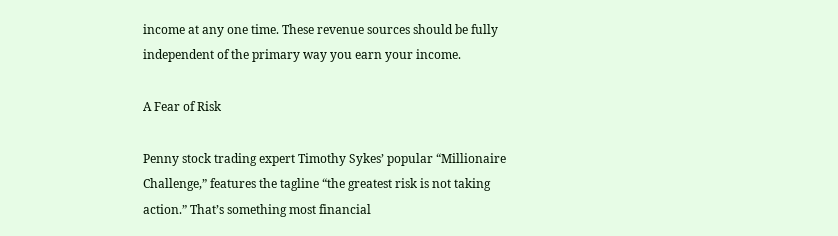income at any one time. These revenue sources should be fully independent of the primary way you earn your income.

A Fear of Risk

Penny stock trading expert Timothy Sykes’ popular “Millionaire Challenge,” features the tagline “the greatest risk is not taking action.” That’s something most financial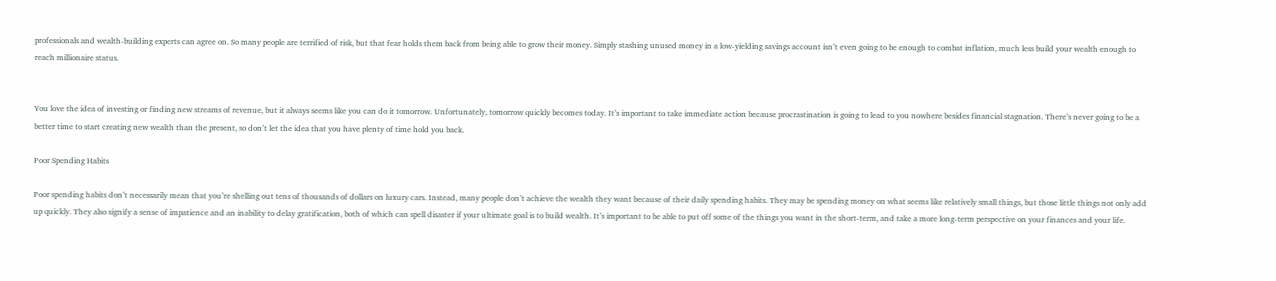professionals and wealth-building experts can agree on. So many people are terrified of risk, but that fear holds them back from being able to grow their money. Simply stashing unused money in a low-yielding savings account isn’t even going to be enough to combat inflation, much less build your wealth enough to reach millionaire status.


You love the idea of investing or finding new streams of revenue, but it always seems like you can do it tomorrow. Unfortunately, tomorrow quickly becomes today. It’s important to take immediate action because procrastination is going to lead to you nowhere besides financial stagnation. There’s never going to be a better time to start creating new wealth than the present, so don’t let the idea that you have plenty of time hold you back.

Poor Spending Habits

Poor spending habits don’t necessarily mean that you’re shelling out tens of thousands of dollars on luxury cars. Instead, many people don’t achieve the wealth they want because of their daily spending habits. They may be spending money on what seems like relatively small things, but those little things not only add up quickly. They also signify a sense of impatience and an inability to delay gratification, both of which can spell disaster if your ultimate goal is to build wealth. It’s important to be able to put off some of the things you want in the short-term, and take a more long-term perspective on your finances and your life.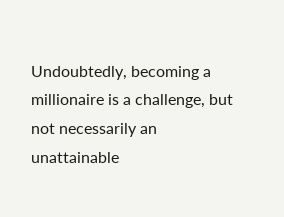Undoubtedly, becoming a millionaire is a challenge, but not necessarily an unattainable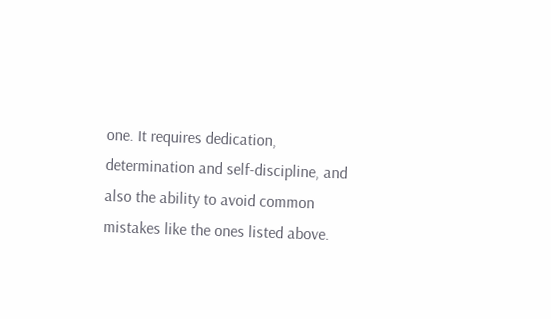one. It requires dedication, determination and self-discipline, and also the ability to avoid common mistakes like the ones listed above.